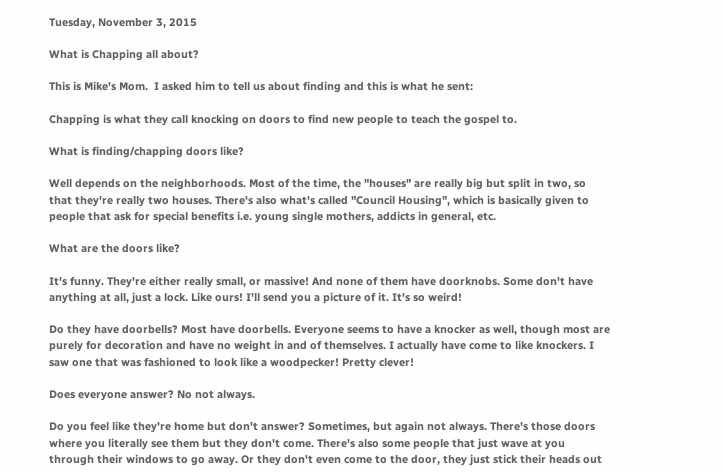Tuesday, November 3, 2015

What is Chapping all about?

This is Mike's Mom.  I asked him to tell us about finding and this is what he sent:

Chapping is what they call knocking on doors to find new people to teach the gospel to.

What is finding/chapping doors like?

Well depends on the neighborhoods. Most of the time, the "houses" are really big but split in two, so that they're really two houses. There's also what's called "Council Housing", which is basically given to people that ask for special benefits i.e. young single mothers, addicts in general, etc.

What are the doors like?

It's funny. They're either really small, or massive! And none of them have doorknobs. Some don't have anything at all, just a lock. Like ours! I'll send you a picture of it. It's so weird!

Do they have doorbells? Most have doorbells. Everyone seems to have a knocker as well, though most are purely for decoration and have no weight in and of themselves. I actually have come to like knockers. I saw one that was fashioned to look like a woodpecker! Pretty clever!

Does everyone answer? No not always.

Do you feel like they're home but don't answer? Sometimes, but again not always. There's those doors where you literally see them but they don't come. There's also some people that just wave at you through their windows to go away. Or they don't even come to the door, they just stick their heads out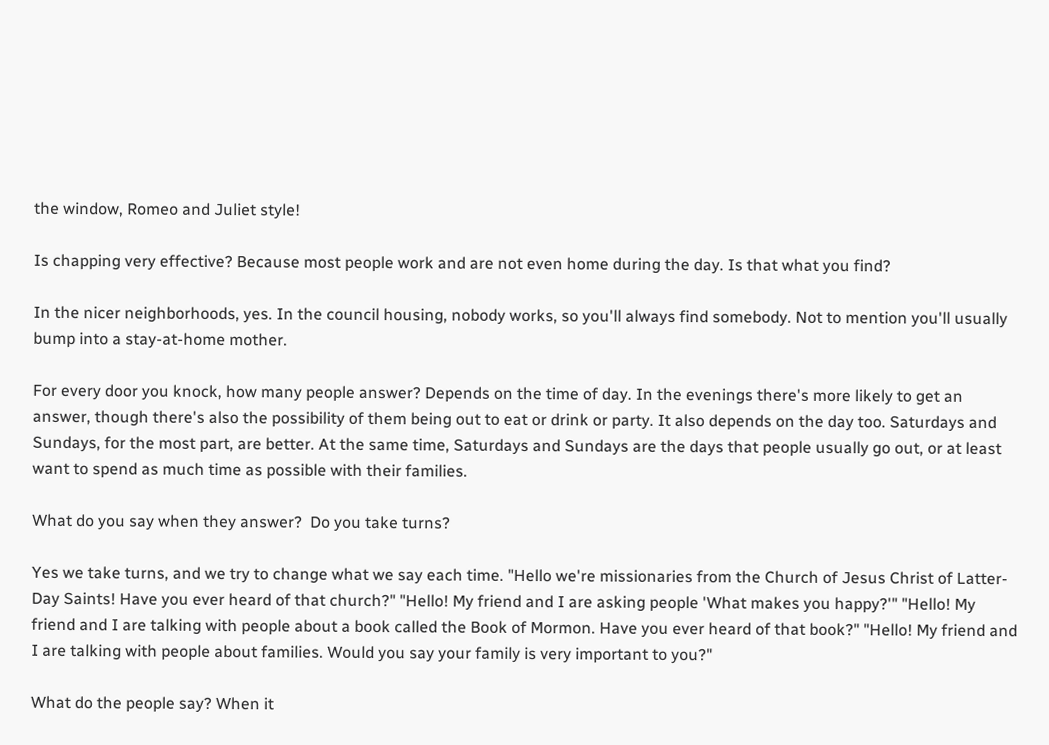the window, Romeo and Juliet style!

Is chapping very effective? Because most people work and are not even home during the day. Is that what you find?

In the nicer neighborhoods, yes. In the council housing, nobody works, so you'll always find somebody. Not to mention you'll usually bump into a stay-at-home mother.

For every door you knock, how many people answer? Depends on the time of day. In the evenings there's more likely to get an answer, though there's also the possibility of them being out to eat or drink or party. It also depends on the day too. Saturdays and Sundays, for the most part, are better. At the same time, Saturdays and Sundays are the days that people usually go out, or at least want to spend as much time as possible with their families.

What do you say when they answer?  Do you take turns?

Yes we take turns, and we try to change what we say each time. "Hello we're missionaries from the Church of Jesus Christ of Latter-Day Saints! Have you ever heard of that church?" "Hello! My friend and I are asking people 'What makes you happy?'" "Hello! My friend and I are talking with people about a book called the Book of Mormon. Have you ever heard of that book?" "Hello! My friend and I are talking with people about families. Would you say your family is very important to you?"

What do the people say? When it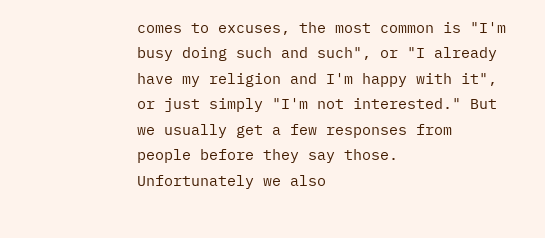comes to excuses, the most common is "I'm busy doing such and such", or "I already have my religion and I'm happy with it", or just simply "I'm not interested." But we usually get a few responses from people before they say those.   Unfortunately we also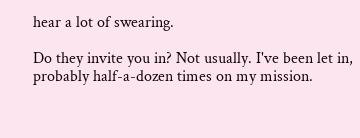hear a lot of swearing.

Do they invite you in? Not usually. I've been let in, probably half-a-dozen times on my mission.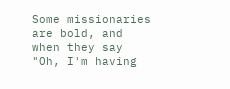Some missionaries are bold, and when they say "Oh, I'm having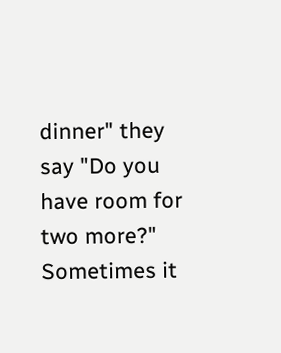dinner" they say "Do you have room for two more?" Sometimes it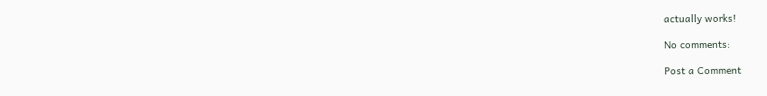actually works!

No comments:

Post a Comment